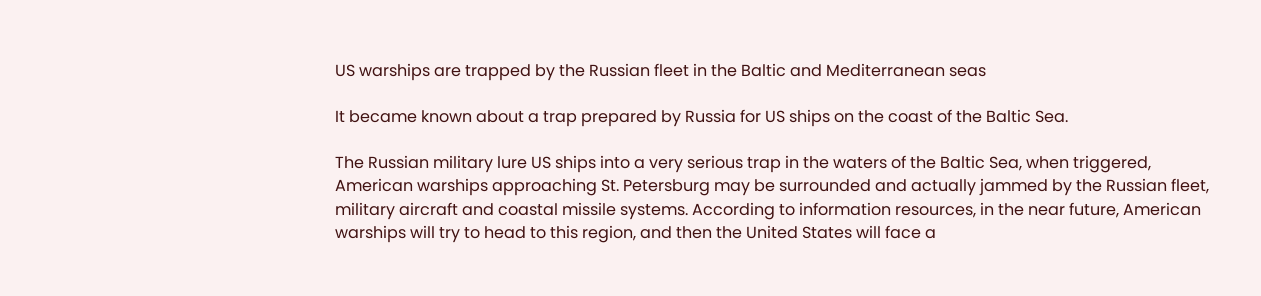US warships are trapped by the Russian fleet in the Baltic and Mediterranean seas

It became known about a trap prepared by Russia for US ships on the coast of the Baltic Sea.

The Russian military lure US ships into a very serious trap in the waters of the Baltic Sea, when triggered, American warships approaching St. Petersburg may be surrounded and actually jammed by the Russian fleet, military aircraft and coastal missile systems. According to information resources, in the near future, American warships will try to head to this region, and then the United States will face a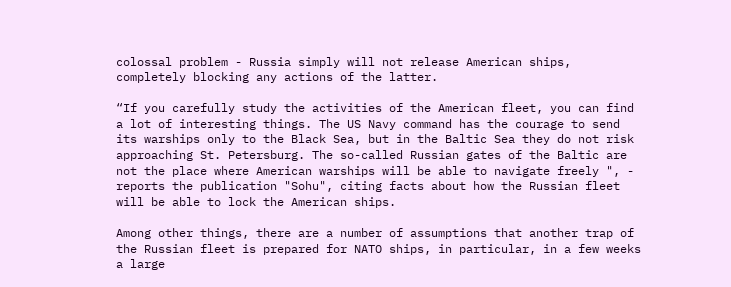colossal problem - Russia simply will not release American ships, completely blocking any actions of the latter.

“If you carefully study the activities of the American fleet, you can find a lot of interesting things. The US Navy command has the courage to send its warships only to the Black Sea, but in the Baltic Sea they do not risk approaching St. Petersburg. The so-called Russian gates of the Baltic are not the place where American warships will be able to navigate freely ", - reports the publication "Sohu", citing facts about how the Russian fleet will be able to lock the American ships.

Among other things, there are a number of assumptions that another trap of the Russian fleet is prepared for NATO ships, in particular, in a few weeks a large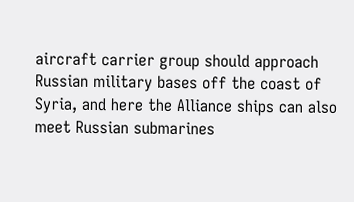aircraft carrier group should approach Russian military bases off the coast of Syria, and here the Alliance ships can also meet Russian submarines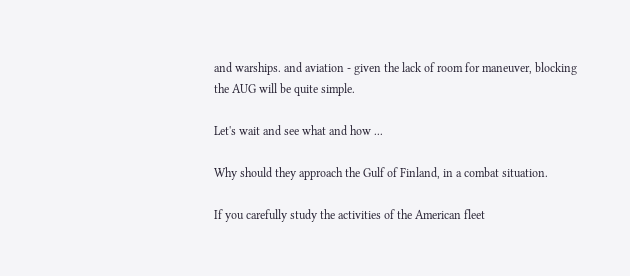and warships. and aviation - given the lack of room for maneuver, blocking the AUG will be quite simple.

Let's wait and see what and how ...

Why should they approach the Gulf of Finland, in a combat situation.

If you carefully study the activities of the American fleet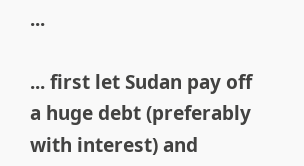...

... first let Sudan pay off a huge debt (preferably with interest) and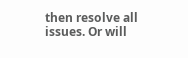then resolve all issues. Or will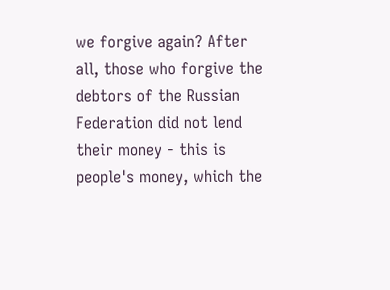we forgive again? After all, those who forgive the debtors of the Russian Federation did not lend their money - this is people's money, which the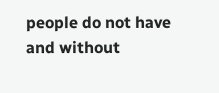people do not have and without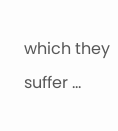which they suffer ...